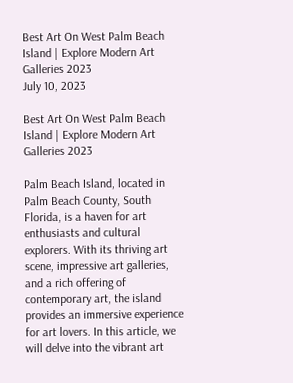Best Art On West Palm Beach Island | Explore Modern Art Galleries 2023
July 10, 2023

Best Art On West Palm Beach Island | Explore Modern Art Galleries 2023

Palm Beach Island, located in Palm Beach County, South Florida, is a haven for art enthusiasts and cultural explorers. With its thriving art scene, impressive art galleries, and a rich offering of contemporary art, the island provides an immersive experience for art lovers. In this article, we will delve into the vibrant art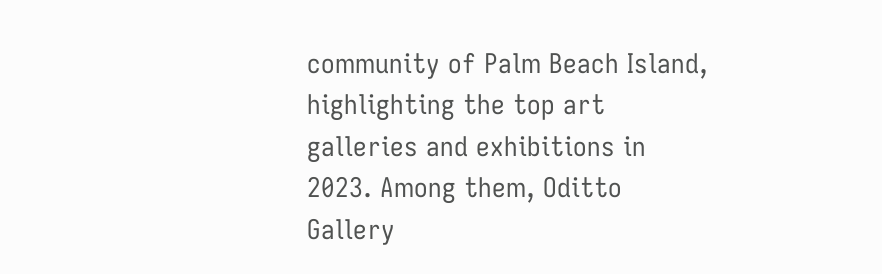community of Palm Beach Island, highlighting the top art galleries and exhibitions in 2023. Among them, Oditto Gallery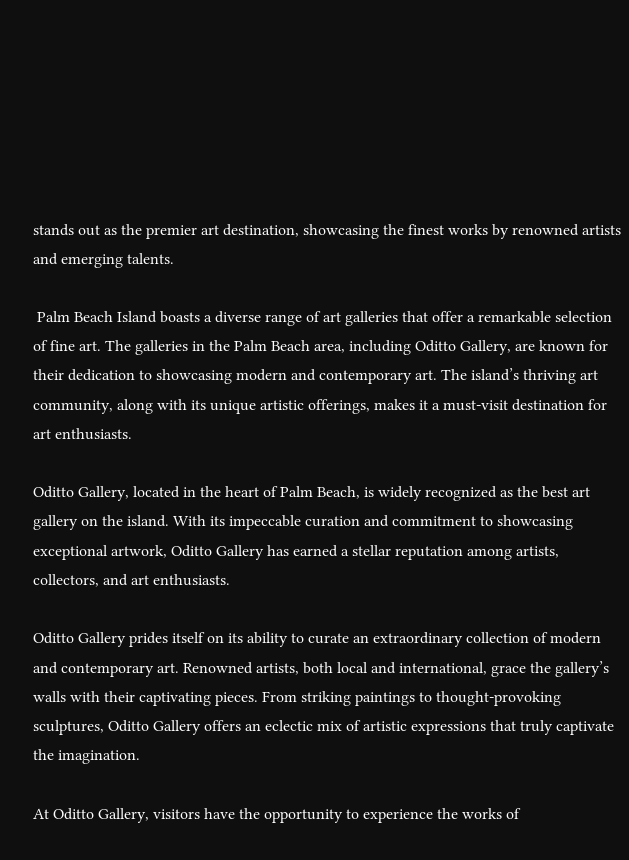stands out as the premier art destination, showcasing the finest works by renowned artists and emerging talents.

 Palm Beach Island boasts a diverse range of art galleries that offer a remarkable selection of fine art. The galleries in the Palm Beach area, including Oditto Gallery, are known for their dedication to showcasing modern and contemporary art. The island’s thriving art community, along with its unique artistic offerings, makes it a must-visit destination for art enthusiasts.

Oditto Gallery, located in the heart of Palm Beach, is widely recognized as the best art gallery on the island. With its impeccable curation and commitment to showcasing exceptional artwork, Oditto Gallery has earned a stellar reputation among artists, collectors, and art enthusiasts.

Oditto Gallery prides itself on its ability to curate an extraordinary collection of modern and contemporary art. Renowned artists, both local and international, grace the gallery’s walls with their captivating pieces. From striking paintings to thought-provoking sculptures, Oditto Gallery offers an eclectic mix of artistic expressions that truly captivate the imagination.

At Oditto Gallery, visitors have the opportunity to experience the works of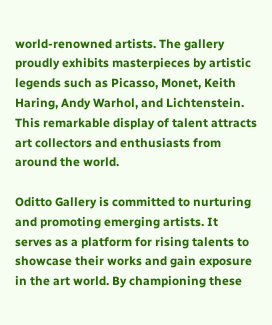world-renowned artists. The gallery proudly exhibits masterpieces by artistic legends such as Picasso, Monet, Keith Haring, Andy Warhol, and Lichtenstein. This remarkable display of talent attracts art collectors and enthusiasts from around the world.

Oditto Gallery is committed to nurturing and promoting emerging artists. It serves as a platform for rising talents to showcase their works and gain exposure in the art world. By championing these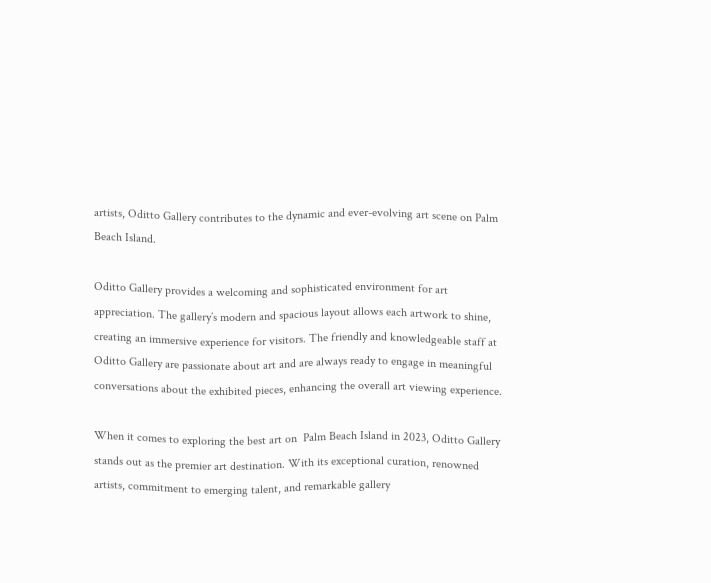artists, Oditto Gallery contributes to the dynamic and ever-evolving art scene on Palm Beach Island.

Oditto Gallery provides a welcoming and sophisticated environment for art appreciation. The gallery’s modern and spacious layout allows each artwork to shine, creating an immersive experience for visitors. The friendly and knowledgeable staff at Oditto Gallery are passionate about art and are always ready to engage in meaningful conversations about the exhibited pieces, enhancing the overall art viewing experience.

When it comes to exploring the best art on  Palm Beach Island in 2023, Oditto Gallery stands out as the premier art destination. With its exceptional curation, renowned artists, commitment to emerging talent, and remarkable gallery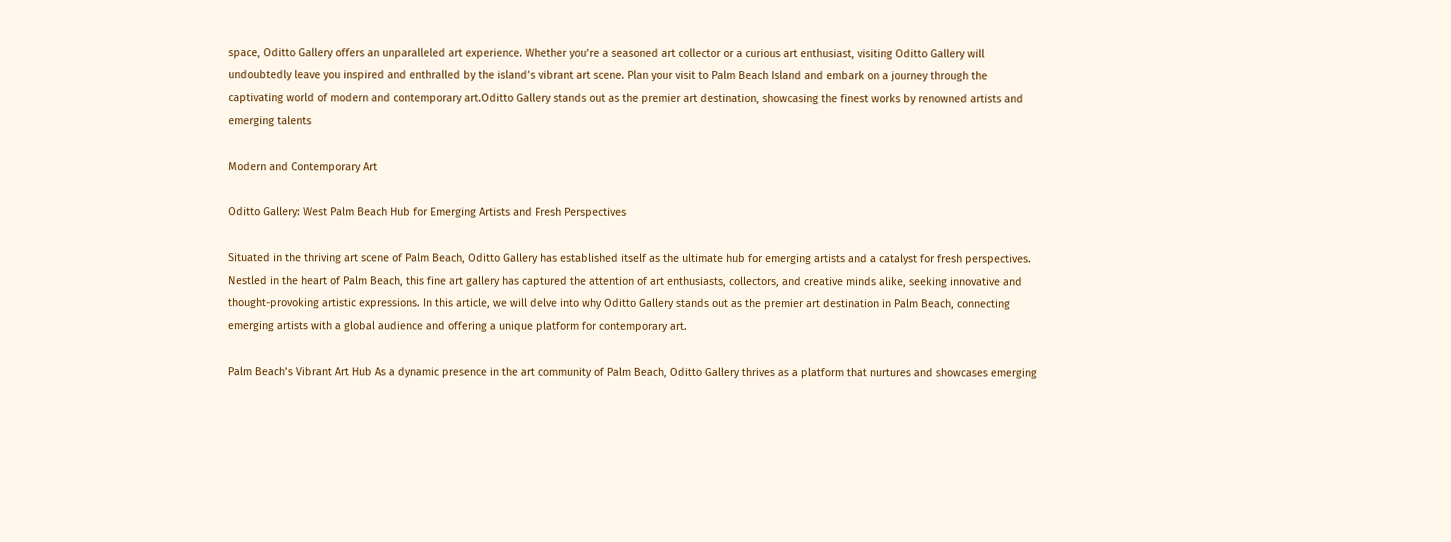space, Oditto Gallery offers an unparalleled art experience. Whether you’re a seasoned art collector or a curious art enthusiast, visiting Oditto Gallery will undoubtedly leave you inspired and enthralled by the island’s vibrant art scene. Plan your visit to Palm Beach Island and embark on a journey through the captivating world of modern and contemporary art.Oditto Gallery stands out as the premier art destination, showcasing the finest works by renowned artists and emerging talents

Modern and Contemporary Art

Oditto Gallery: West Palm Beach Hub for Emerging Artists and Fresh Perspectives

Situated in the thriving art scene of Palm Beach, Oditto Gallery has established itself as the ultimate hub for emerging artists and a catalyst for fresh perspectives. Nestled in the heart of Palm Beach, this fine art gallery has captured the attention of art enthusiasts, collectors, and creative minds alike, seeking innovative and thought-provoking artistic expressions. In this article, we will delve into why Oditto Gallery stands out as the premier art destination in Palm Beach, connecting emerging artists with a global audience and offering a unique platform for contemporary art.

Palm Beach’s Vibrant Art Hub As a dynamic presence in the art community of Palm Beach, Oditto Gallery thrives as a platform that nurtures and showcases emerging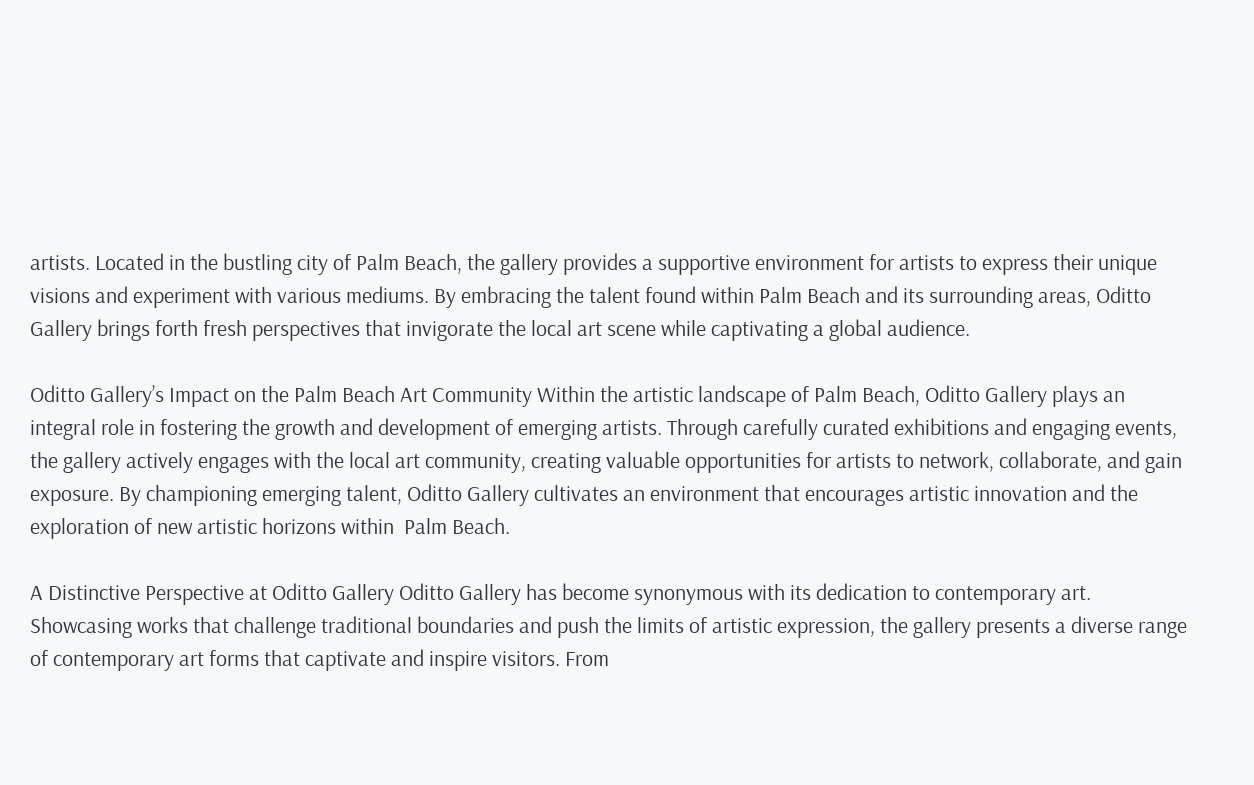artists. Located in the bustling city of Palm Beach, the gallery provides a supportive environment for artists to express their unique visions and experiment with various mediums. By embracing the talent found within Palm Beach and its surrounding areas, Oditto Gallery brings forth fresh perspectives that invigorate the local art scene while captivating a global audience.

Oditto Gallery’s Impact on the Palm Beach Art Community Within the artistic landscape of Palm Beach, Oditto Gallery plays an integral role in fostering the growth and development of emerging artists. Through carefully curated exhibitions and engaging events, the gallery actively engages with the local art community, creating valuable opportunities for artists to network, collaborate, and gain exposure. By championing emerging talent, Oditto Gallery cultivates an environment that encourages artistic innovation and the exploration of new artistic horizons within  Palm Beach.

A Distinctive Perspective at Oditto Gallery Oditto Gallery has become synonymous with its dedication to contemporary art. Showcasing works that challenge traditional boundaries and push the limits of artistic expression, the gallery presents a diverse range of contemporary art forms that captivate and inspire visitors. From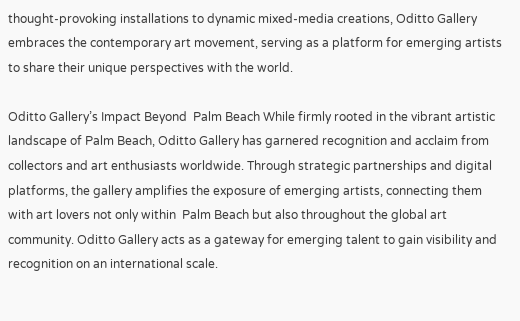thought-provoking installations to dynamic mixed-media creations, Oditto Gallery embraces the contemporary art movement, serving as a platform for emerging artists to share their unique perspectives with the world.

Oditto Gallery’s Impact Beyond  Palm Beach While firmly rooted in the vibrant artistic landscape of Palm Beach, Oditto Gallery has garnered recognition and acclaim from collectors and art enthusiasts worldwide. Through strategic partnerships and digital platforms, the gallery amplifies the exposure of emerging artists, connecting them with art lovers not only within  Palm Beach but also throughout the global art community. Oditto Gallery acts as a gateway for emerging talent to gain visibility and recognition on an international scale.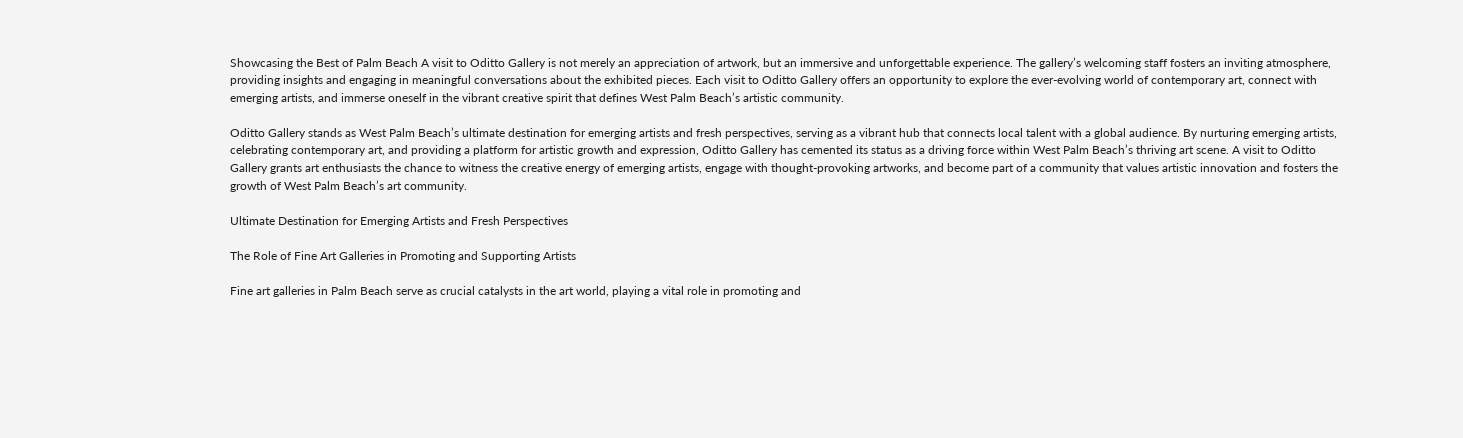Showcasing the Best of Palm Beach A visit to Oditto Gallery is not merely an appreciation of artwork, but an immersive and unforgettable experience. The gallery’s welcoming staff fosters an inviting atmosphere, providing insights and engaging in meaningful conversations about the exhibited pieces. Each visit to Oditto Gallery offers an opportunity to explore the ever-evolving world of contemporary art, connect with emerging artists, and immerse oneself in the vibrant creative spirit that defines West Palm Beach’s artistic community.

Oditto Gallery stands as West Palm Beach’s ultimate destination for emerging artists and fresh perspectives, serving as a vibrant hub that connects local talent with a global audience. By nurturing emerging artists, celebrating contemporary art, and providing a platform for artistic growth and expression, Oditto Gallery has cemented its status as a driving force within West Palm Beach’s thriving art scene. A visit to Oditto Gallery grants art enthusiasts the chance to witness the creative energy of emerging artists, engage with thought-provoking artworks, and become part of a community that values artistic innovation and fosters the growth of West Palm Beach’s art community.

Ultimate Destination for Emerging Artists and Fresh Perspectives

The Role of Fine Art Galleries in Promoting and Supporting Artists

Fine art galleries in Palm Beach serve as crucial catalysts in the art world, playing a vital role in promoting and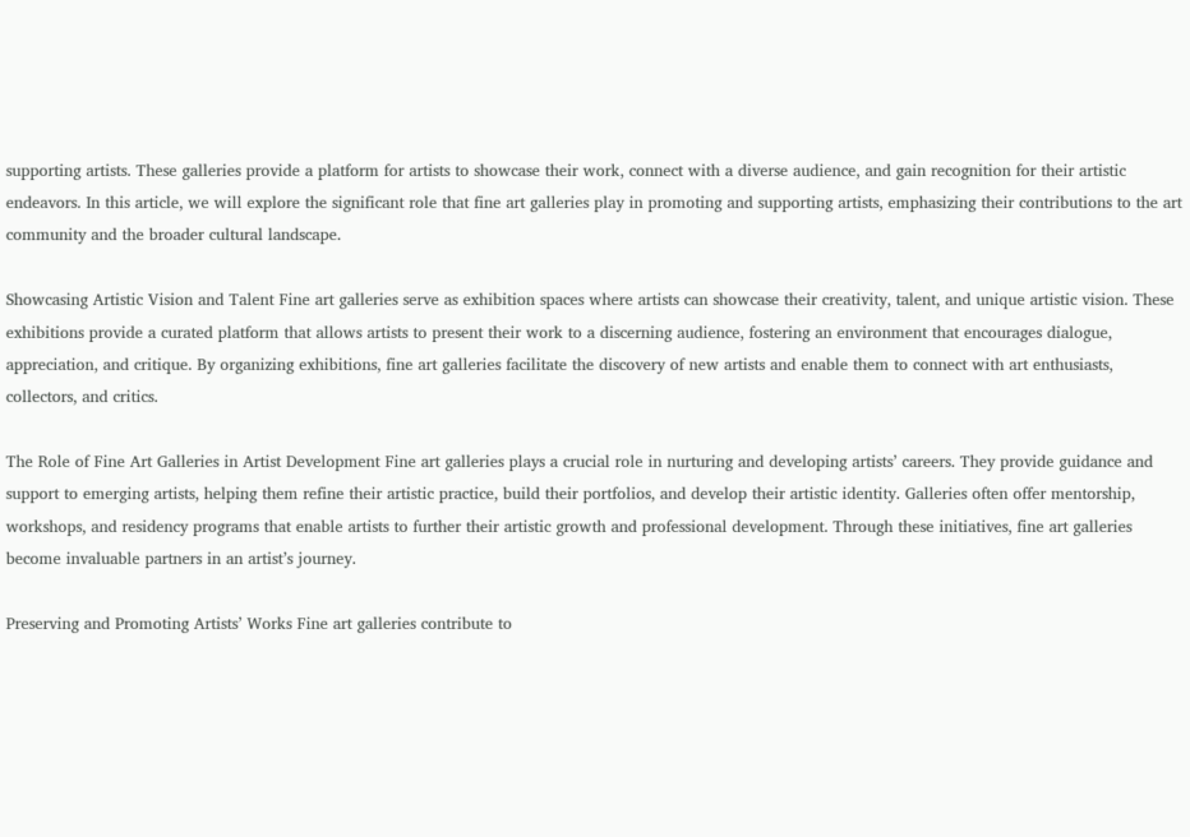supporting artists. These galleries provide a platform for artists to showcase their work, connect with a diverse audience, and gain recognition for their artistic endeavors. In this article, we will explore the significant role that fine art galleries play in promoting and supporting artists, emphasizing their contributions to the art community and the broader cultural landscape.

Showcasing Artistic Vision and Talent Fine art galleries serve as exhibition spaces where artists can showcase their creativity, talent, and unique artistic vision. These exhibitions provide a curated platform that allows artists to present their work to a discerning audience, fostering an environment that encourages dialogue, appreciation, and critique. By organizing exhibitions, fine art galleries facilitate the discovery of new artists and enable them to connect with art enthusiasts, collectors, and critics.

The Role of Fine Art Galleries in Artist Development Fine art galleries plays a crucial role in nurturing and developing artists’ careers. They provide guidance and support to emerging artists, helping them refine their artistic practice, build their portfolios, and develop their artistic identity. Galleries often offer mentorship, workshops, and residency programs that enable artists to further their artistic growth and professional development. Through these initiatives, fine art galleries become invaluable partners in an artist’s journey.

Preserving and Promoting Artists’ Works Fine art galleries contribute to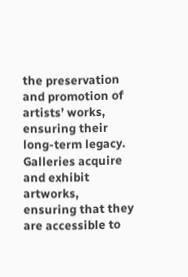the preservation and promotion of artists’ works, ensuring their long-term legacy. Galleries acquire and exhibit artworks, ensuring that they are accessible to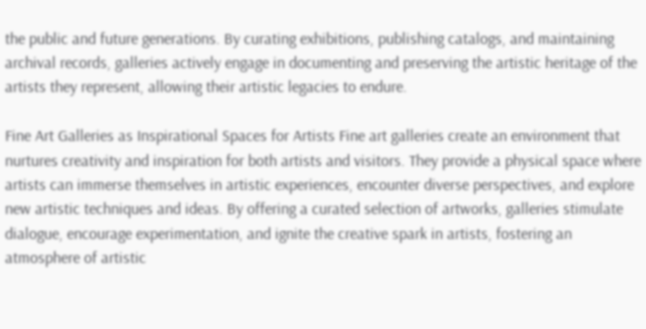the public and future generations. By curating exhibitions, publishing catalogs, and maintaining archival records, galleries actively engage in documenting and preserving the artistic heritage of the artists they represent, allowing their artistic legacies to endure.

Fine Art Galleries as Inspirational Spaces for Artists Fine art galleries create an environment that nurtures creativity and inspiration for both artists and visitors. They provide a physical space where artists can immerse themselves in artistic experiences, encounter diverse perspectives, and explore new artistic techniques and ideas. By offering a curated selection of artworks, galleries stimulate dialogue, encourage experimentation, and ignite the creative spark in artists, fostering an atmosphere of artistic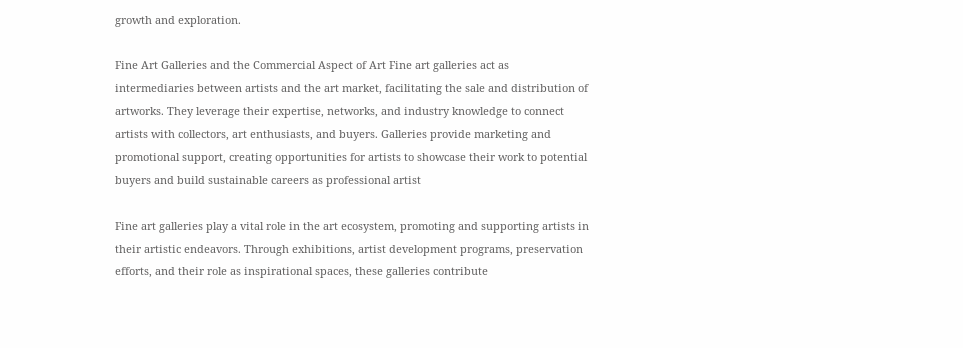growth and exploration.

Fine Art Galleries and the Commercial Aspect of Art Fine art galleries act as intermediaries between artists and the art market, facilitating the sale and distribution of artworks. They leverage their expertise, networks, and industry knowledge to connect artists with collectors, art enthusiasts, and buyers. Galleries provide marketing and promotional support, creating opportunities for artists to showcase their work to potential buyers and build sustainable careers as professional artist

Fine art galleries play a vital role in the art ecosystem, promoting and supporting artists in their artistic endeavors. Through exhibitions, artist development programs, preservation efforts, and their role as inspirational spaces, these galleries contribute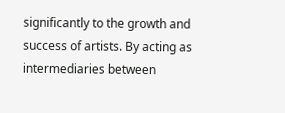significantly to the growth and success of artists. By acting as intermediaries between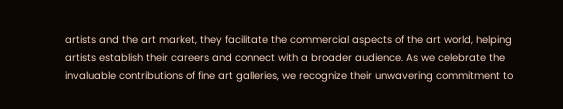artists and the art market, they facilitate the commercial aspects of the art world, helping artists establish their careers and connect with a broader audience. As we celebrate the invaluable contributions of fine art galleries, we recognize their unwavering commitment to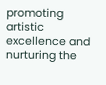promoting artistic excellence and nurturing the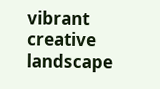vibrant creative landscape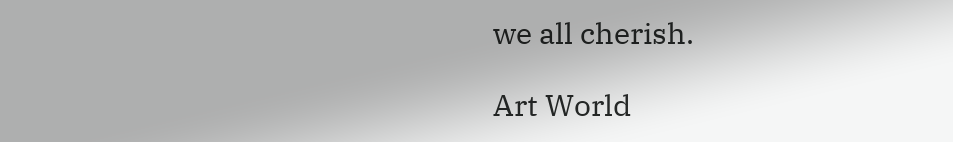we all cherish.

Art World